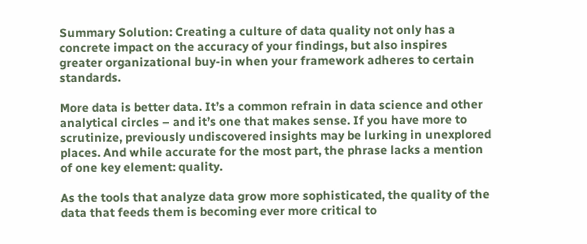Summary Solution: Creating a culture of data quality not only has a concrete impact on the accuracy of your findings, but also inspires greater organizational buy-in when your framework adheres to certain standards.

More data is better data. It’s a common refrain in data science and other analytical circles – and it’s one that makes sense. If you have more to scrutinize, previously undiscovered insights may be lurking in unexplored places. And while accurate for the most part, the phrase lacks a mention of one key element: quality.

As the tools that analyze data grow more sophisticated, the quality of the data that feeds them is becoming ever more critical to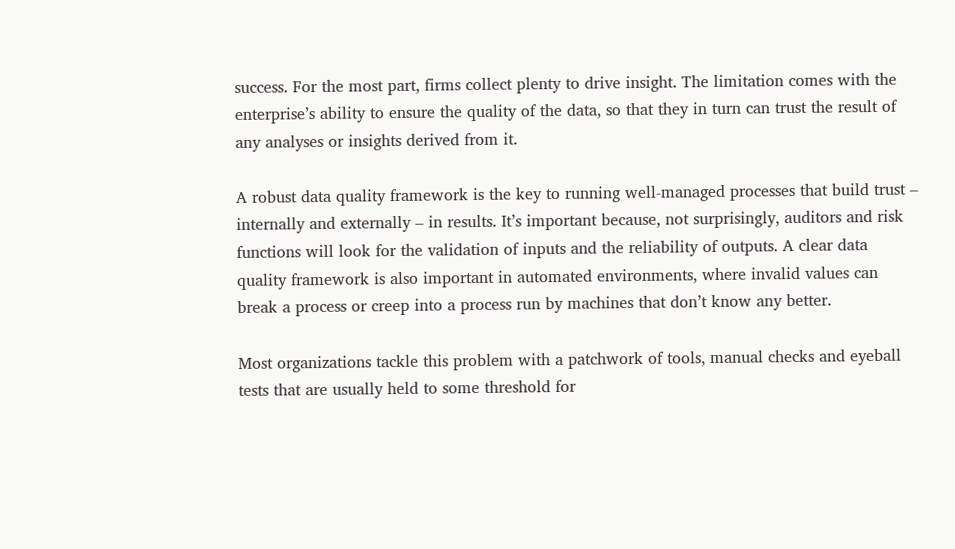success. For the most part, firms collect plenty to drive insight. The limitation comes with the enterprise’s ability to ensure the quality of the data, so that they in turn can trust the result of any analyses or insights derived from it.

A robust data quality framework is the key to running well-managed processes that build trust – internally and externally – in results. It’s important because, not surprisingly, auditors and risk functions will look for the validation of inputs and the reliability of outputs. A clear data quality framework is also important in automated environments, where invalid values can break a process or creep into a process run by machines that don’t know any better.

Most organizations tackle this problem with a patchwork of tools, manual checks and eyeball tests that are usually held to some threshold for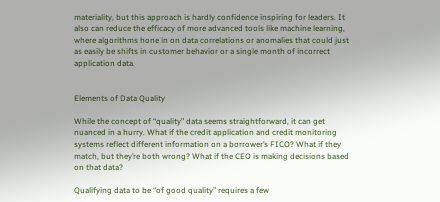materiality, but this approach is hardly confidence inspiring for leaders. It also can reduce the efficacy of more advanced tools like machine learning, where algorithms hone in on data correlations or anomalies that could just as easily be shifts in customer behavior or a single month of incorrect application data.


Elements of Data Quality

While the concept of “quality” data seems straightforward, it can get nuanced in a hurry. What if the credit application and credit monitoring systems reflect different information on a borrower’s FICO? What if they match, but they’re both wrong? What if the CEO is making decisions based on that data?

Qualifying data to be “of good quality” requires a few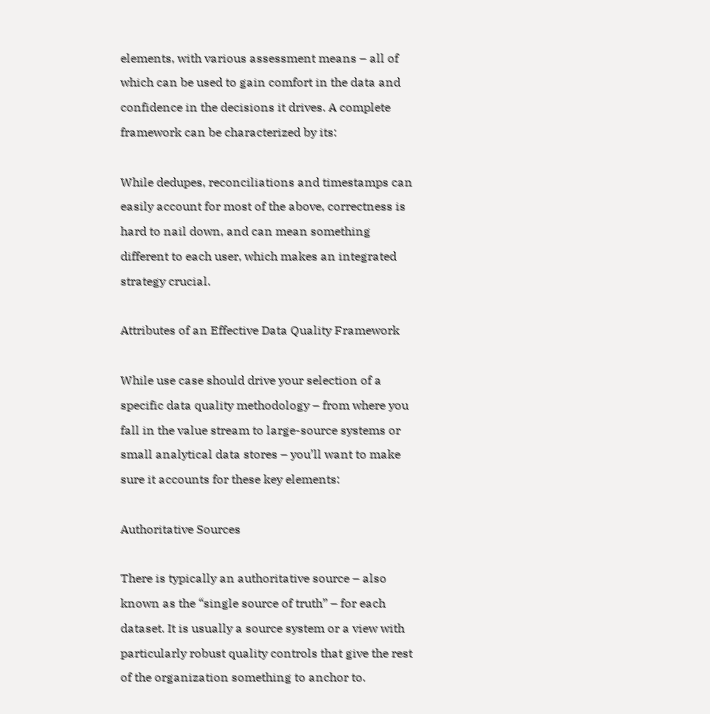elements, with various assessment means – all of which can be used to gain comfort in the data and confidence in the decisions it drives. A complete framework can be characterized by its:

While dedupes, reconciliations and timestamps can easily account for most of the above, correctness is hard to nail down, and can mean something different to each user, which makes an integrated strategy crucial.

Attributes of an Effective Data Quality Framework

While use case should drive your selection of a specific data quality methodology – from where you fall in the value stream to large-source systems or small analytical data stores – you’ll want to make sure it accounts for these key elements:

Authoritative Sources

There is typically an authoritative source – also known as the “single source of truth” – for each dataset. It is usually a source system or a view with particularly robust quality controls that give the rest of the organization something to anchor to.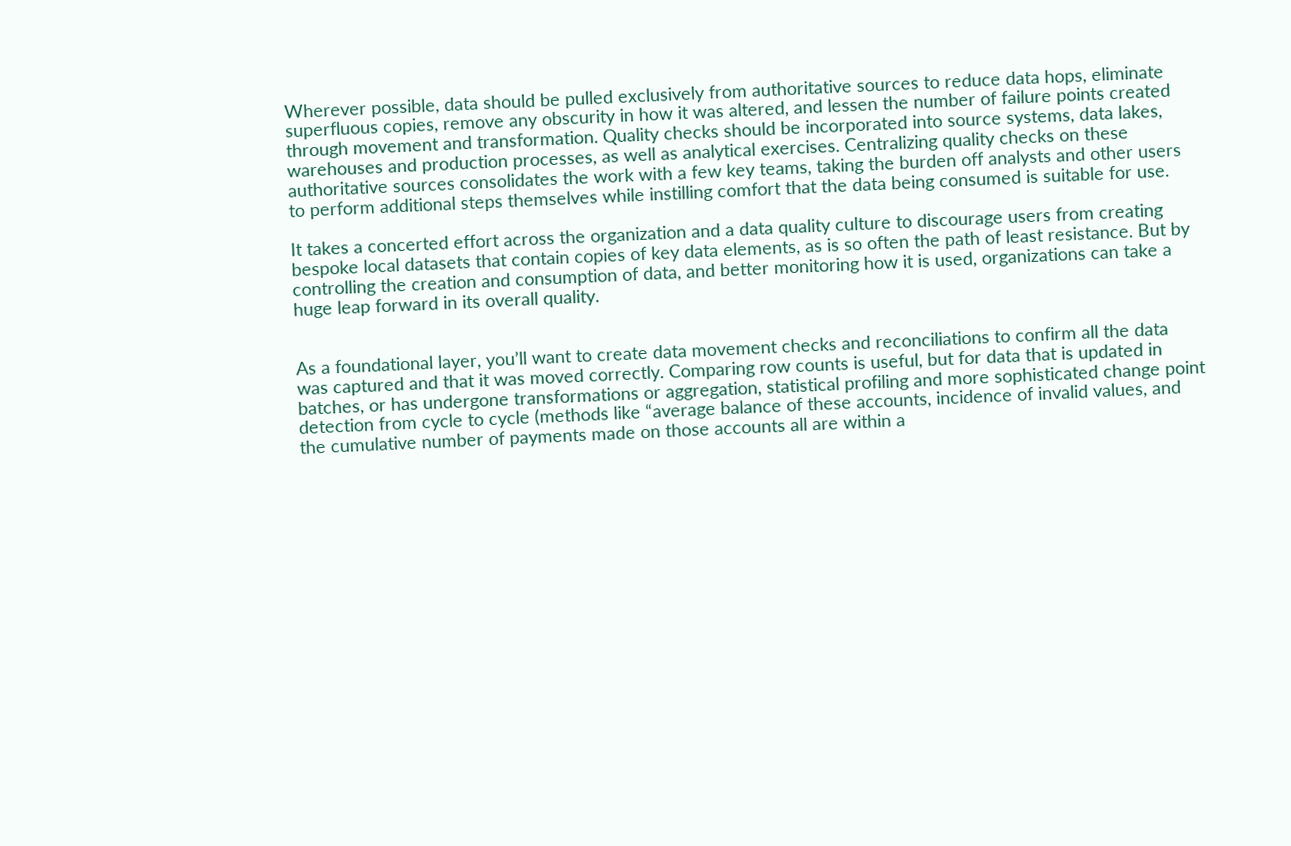Wherever possible, data should be pulled exclusively from authoritative sources to reduce data hops, eliminate superfluous copies, remove any obscurity in how it was altered, and lessen the number of failure points created through movement and transformation. Quality checks should be incorporated into source systems, data lakes, warehouses and production processes, as well as analytical exercises. Centralizing quality checks on these authoritative sources consolidates the work with a few key teams, taking the burden off analysts and other users to perform additional steps themselves while instilling comfort that the data being consumed is suitable for use.

It takes a concerted effort across the organization and a data quality culture to discourage users from creating bespoke local datasets that contain copies of key data elements, as is so often the path of least resistance. But by controlling the creation and consumption of data, and better monitoring how it is used, organizations can take a huge leap forward in its overall quality.


As a foundational layer, you’ll want to create data movement checks and reconciliations to confirm all the data was captured and that it was moved correctly. Comparing row counts is useful, but for data that is updated in batches, or has undergone transformations or aggregation, statistical profiling and more sophisticated change point detection from cycle to cycle (methods like “average balance of these accounts, incidence of invalid values, and the cumulative number of payments made on those accounts all are within a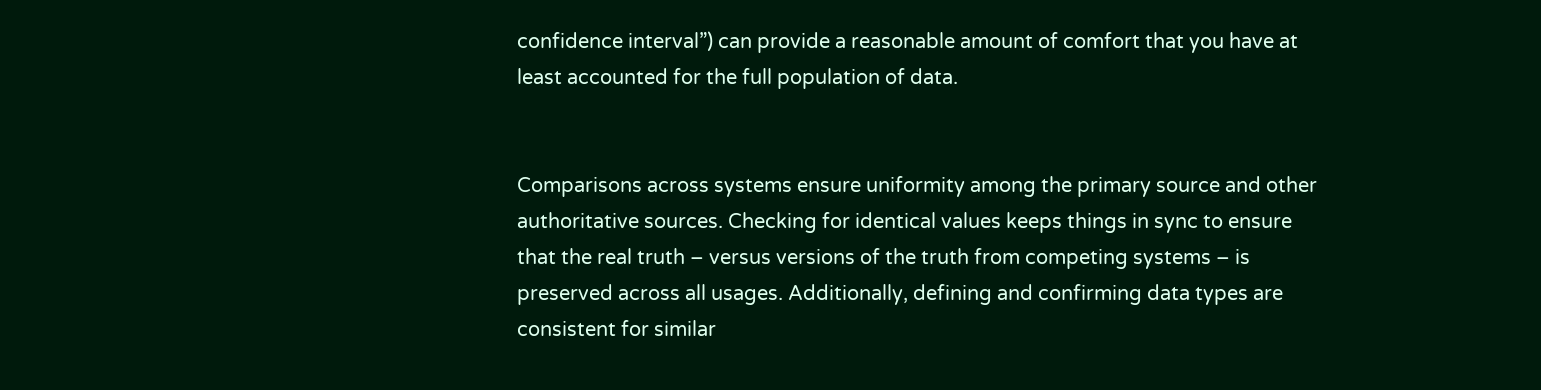confidence interval”) can provide a reasonable amount of comfort that you have at least accounted for the full population of data.


Comparisons across systems ensure uniformity among the primary source and other authoritative sources. Checking for identical values keeps things in sync to ensure that the real truth – versus versions of the truth from competing systems – is preserved across all usages. Additionally, defining and confirming data types are consistent for similar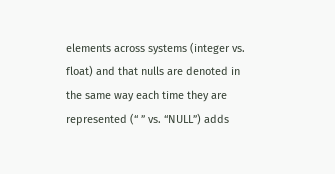elements across systems (integer vs. float) and that nulls are denoted in the same way each time they are represented (“ ” vs. “NULL”) adds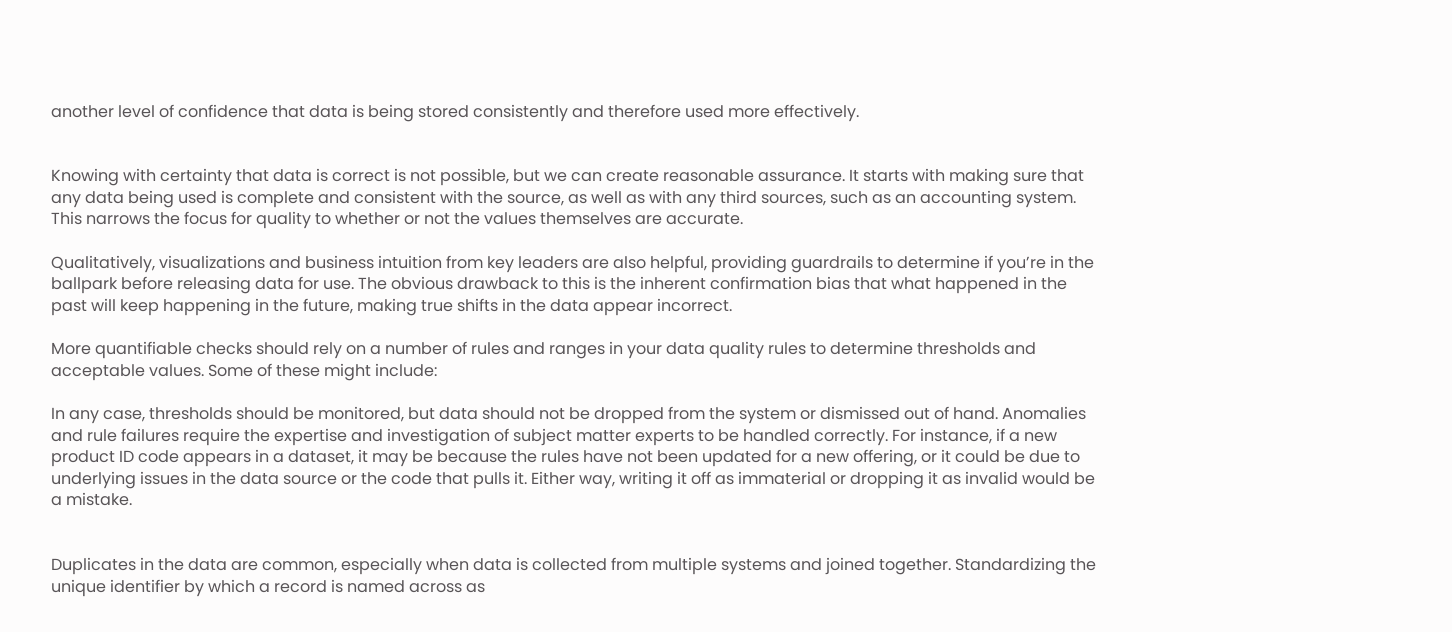another level of confidence that data is being stored consistently and therefore used more effectively.


Knowing with certainty that data is correct is not possible, but we can create reasonable assurance. It starts with making sure that any data being used is complete and consistent with the source, as well as with any third sources, such as an accounting system. This narrows the focus for quality to whether or not the values themselves are accurate.

Qualitatively, visualizations and business intuition from key leaders are also helpful, providing guardrails to determine if you’re in the ballpark before releasing data for use. The obvious drawback to this is the inherent confirmation bias that what happened in the past will keep happening in the future, making true shifts in the data appear incorrect.

More quantifiable checks should rely on a number of rules and ranges in your data quality rules to determine thresholds and acceptable values. Some of these might include:

In any case, thresholds should be monitored, but data should not be dropped from the system or dismissed out of hand. Anomalies and rule failures require the expertise and investigation of subject matter experts to be handled correctly. For instance, if a new product ID code appears in a dataset, it may be because the rules have not been updated for a new offering, or it could be due to underlying issues in the data source or the code that pulls it. Either way, writing it off as immaterial or dropping it as invalid would be a mistake.


Duplicates in the data are common, especially when data is collected from multiple systems and joined together. Standardizing the unique identifier by which a record is named across as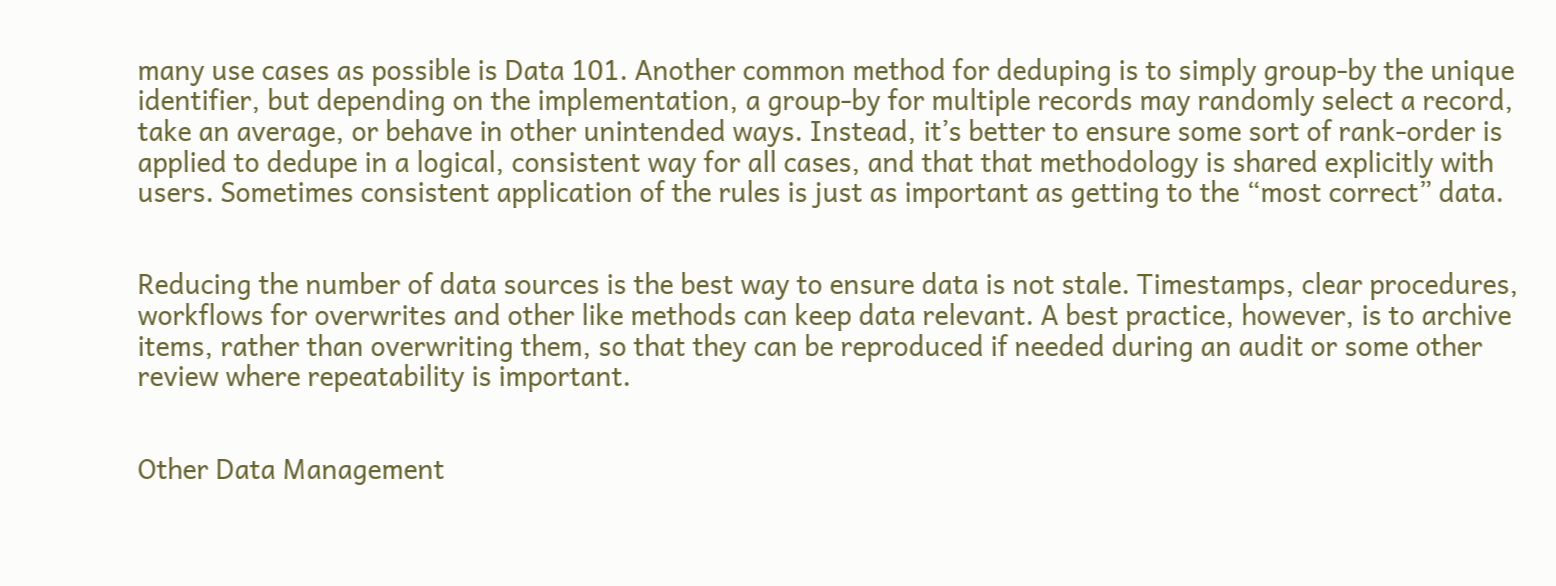many use cases as possible is Data 101. Another common method for deduping is to simply group-by the unique identifier, but depending on the implementation, a group-by for multiple records may randomly select a record, take an average, or behave in other unintended ways. Instead, it’s better to ensure some sort of rank-order is applied to dedupe in a logical, consistent way for all cases, and that that methodology is shared explicitly with users. Sometimes consistent application of the rules is just as important as getting to the “most correct” data.


Reducing the number of data sources is the best way to ensure data is not stale. Timestamps, clear procedures, workflows for overwrites and other like methods can keep data relevant. A best practice, however, is to archive items, rather than overwriting them, so that they can be reproduced if needed during an audit or some other review where repeatability is important.


Other Data Management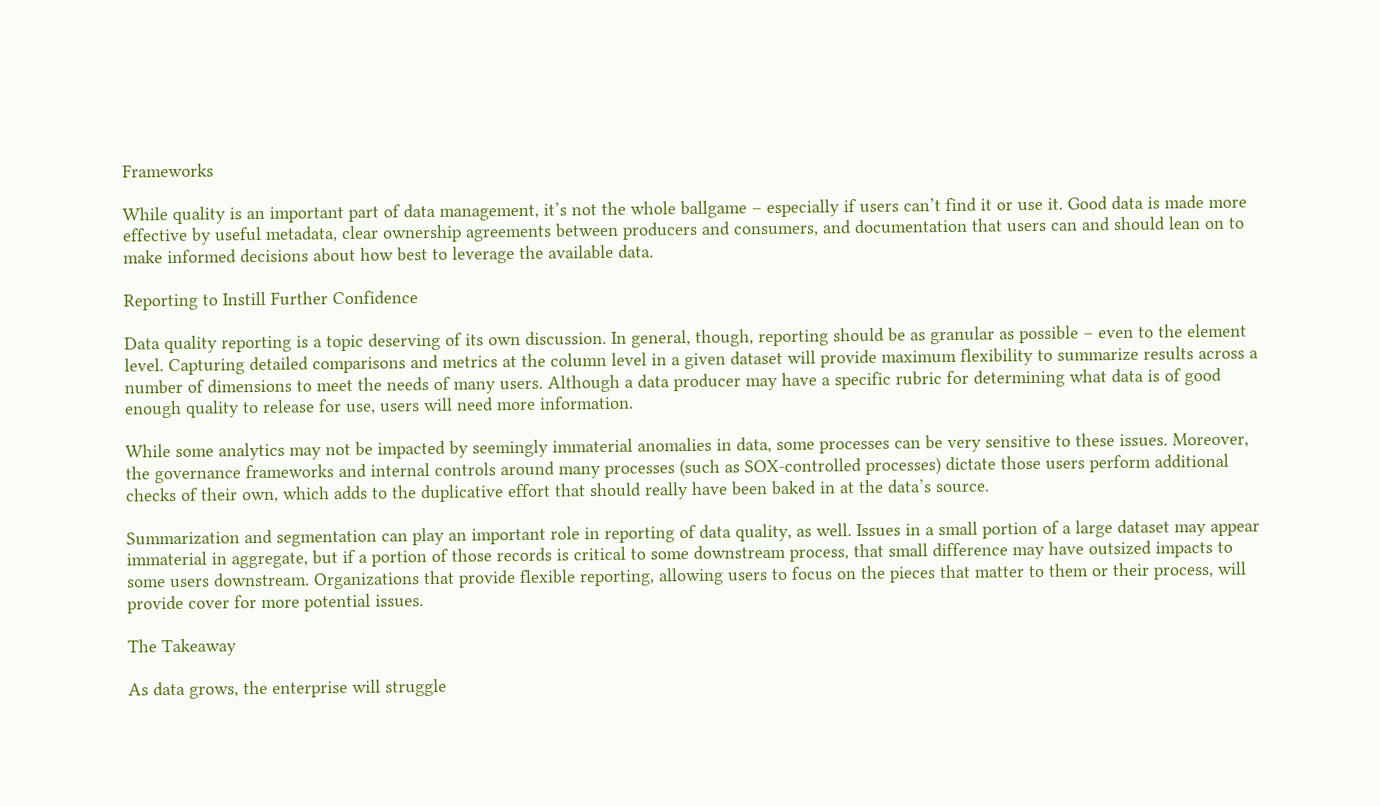Frameworks

While quality is an important part of data management, it’s not the whole ballgame – especially if users can’t find it or use it. Good data is made more effective by useful metadata, clear ownership agreements between producers and consumers, and documentation that users can and should lean on to make informed decisions about how best to leverage the available data.

Reporting to Instill Further Confidence

Data quality reporting is a topic deserving of its own discussion. In general, though, reporting should be as granular as possible – even to the element level. Capturing detailed comparisons and metrics at the column level in a given dataset will provide maximum flexibility to summarize results across a number of dimensions to meet the needs of many users. Although a data producer may have a specific rubric for determining what data is of good enough quality to release for use, users will need more information.

While some analytics may not be impacted by seemingly immaterial anomalies in data, some processes can be very sensitive to these issues. Moreover, the governance frameworks and internal controls around many processes (such as SOX-controlled processes) dictate those users perform additional checks of their own, which adds to the duplicative effort that should really have been baked in at the data’s source.

Summarization and segmentation can play an important role in reporting of data quality, as well. Issues in a small portion of a large dataset may appear immaterial in aggregate, but if a portion of those records is critical to some downstream process, that small difference may have outsized impacts to some users downstream. Organizations that provide flexible reporting, allowing users to focus on the pieces that matter to them or their process, will provide cover for more potential issues.

The Takeaway

As data grows, the enterprise will struggle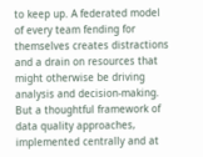to keep up. A federated model of every team fending for themselves creates distractions and a drain on resources that might otherwise be driving analysis and decision-making. But a thoughtful framework of data quality approaches, implemented centrally and at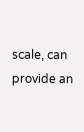scale, can provide an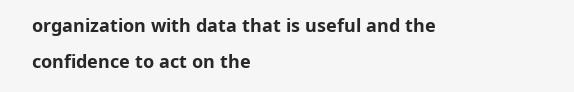organization with data that is useful and the confidence to act on the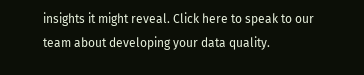insights it might reveal. Click here to speak to our team about developing your data quality.